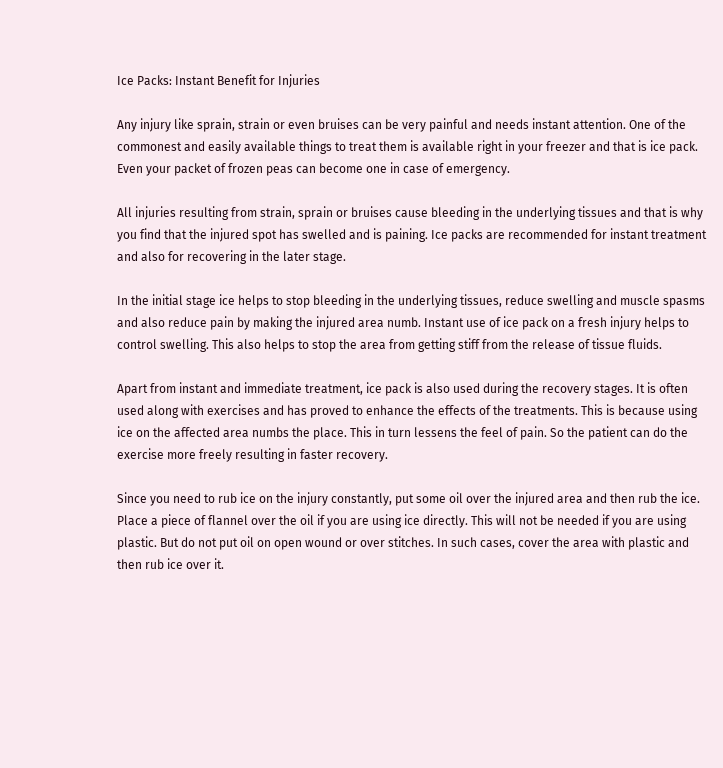Ice Packs: Instant Benefit for Injuries

Any injury like sprain, strain or even bruises can be very painful and needs instant attention. One of the commonest and easily available things to treat them is available right in your freezer and that is ice pack. Even your packet of frozen peas can become one in case of emergency.

All injuries resulting from strain, sprain or bruises cause bleeding in the underlying tissues and that is why you find that the injured spot has swelled and is paining. Ice packs are recommended for instant treatment and also for recovering in the later stage.

In the initial stage ice helps to stop bleeding in the underlying tissues, reduce swelling and muscle spasms and also reduce pain by making the injured area numb. Instant use of ice pack on a fresh injury helps to control swelling. This also helps to stop the area from getting stiff from the release of tissue fluids.

Apart from instant and immediate treatment, ice pack is also used during the recovery stages. It is often used along with exercises and has proved to enhance the effects of the treatments. This is because using ice on the affected area numbs the place. This in turn lessens the feel of pain. So the patient can do the exercise more freely resulting in faster recovery.

Since you need to rub ice on the injury constantly, put some oil over the injured area and then rub the ice. Place a piece of flannel over the oil if you are using ice directly. This will not be needed if you are using plastic. But do not put oil on open wound or over stitches. In such cases, cover the area with plastic and then rub ice over it.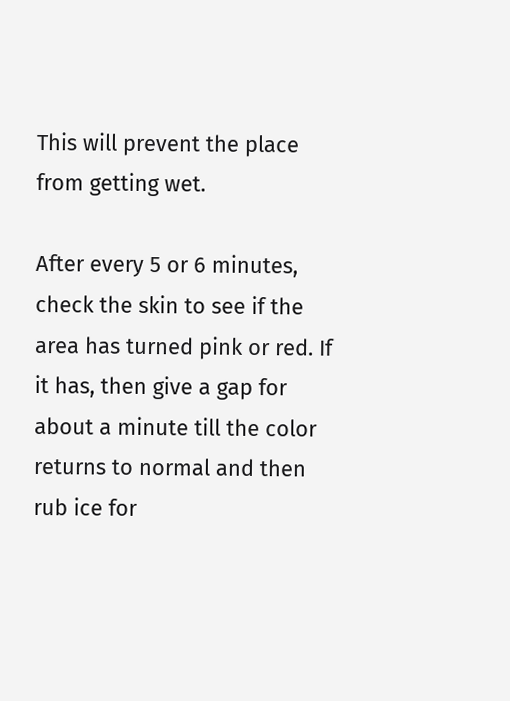This will prevent the place from getting wet.

After every 5 or 6 minutes, check the skin to see if the area has turned pink or red. If it has, then give a gap for about a minute till the color returns to normal and then rub ice for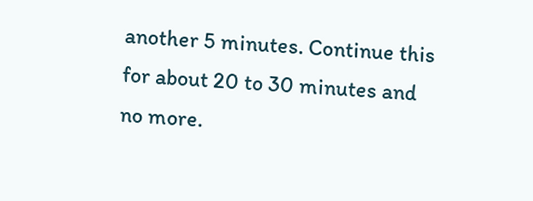another 5 minutes. Continue this for about 20 to 30 minutes and no more.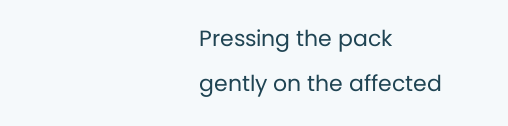Pressing the pack gently on the affected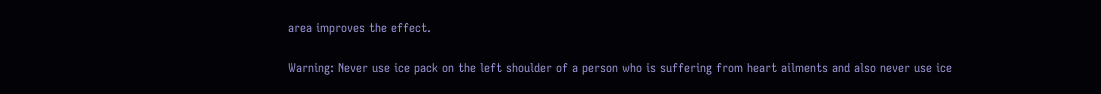area improves the effect.

Warning: Never use ice pack on the left shoulder of a person who is suffering from heart ailments and also never use ice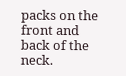packs on the front and back of the neck.